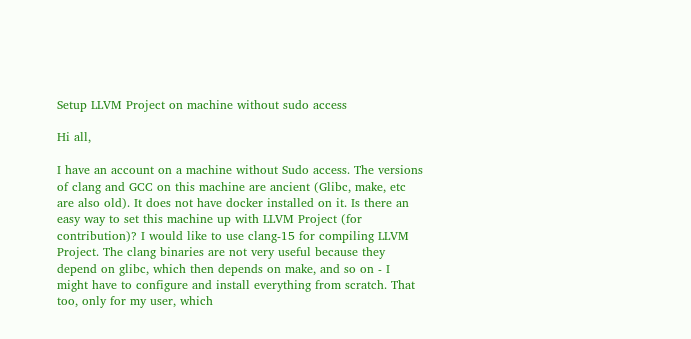Setup LLVM Project on machine without sudo access

Hi all,

I have an account on a machine without Sudo access. The versions of clang and GCC on this machine are ancient (Glibc, make, etc are also old). It does not have docker installed on it. Is there an easy way to set this machine up with LLVM Project (for contribution)? I would like to use clang-15 for compiling LLVM Project. The clang binaries are not very useful because they depend on glibc, which then depends on make, and so on - I might have to configure and install everything from scratch. That too, only for my user, which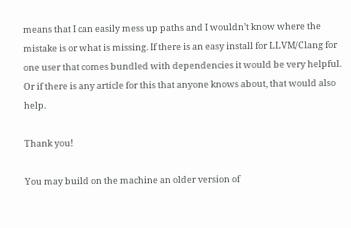means that I can easily mess up paths and I wouldn’t know where the mistake is or what is missing. If there is an easy install for LLVM/Clang for one user that comes bundled with dependencies it would be very helpful. Or if there is any article for this that anyone knows about, that would also help.

Thank you!

You may build on the machine an older version of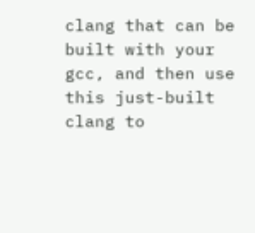clang that can be built with your gcc, and then use this just-built clang to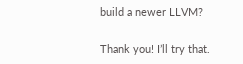build a newer LLVM?

Thank you! I’ll try that.